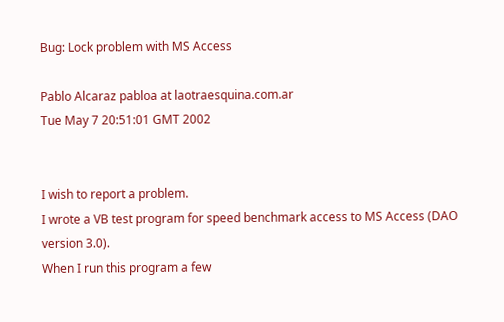Bug: Lock problem with MS Access

Pablo Alcaraz pabloa at laotraesquina.com.ar
Tue May 7 20:51:01 GMT 2002


I wish to report a problem.
I wrote a VB test program for speed benchmark access to MS Access (DAO
version 3.0).
When I run this program a few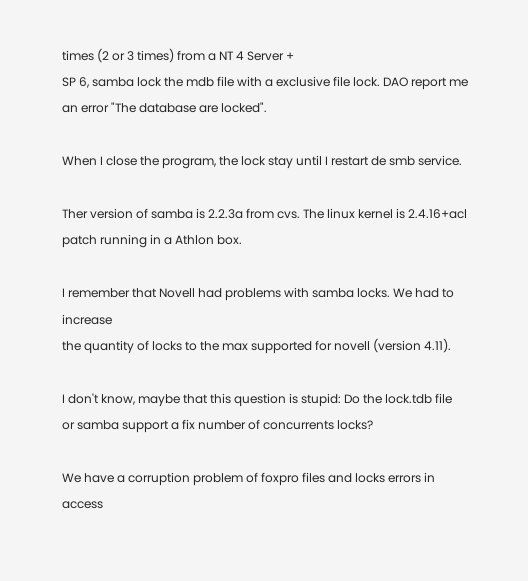times (2 or 3 times) from a NT 4 Server +
SP 6, samba lock the mdb file with a exclusive file lock. DAO report me
an error "The database are locked".

When I close the program, the lock stay until I restart de smb service.

Ther version of samba is 2.2.3a from cvs. The linux kernel is 2.4.16+acl
patch running in a Athlon box.

I remember that Novell had problems with samba locks. We had to increase
the quantity of locks to the max supported for novell (version 4.11).

I don't know, maybe that this question is stupid: Do the lock.tdb file
or samba support a fix number of concurrents locks?

We have a corruption problem of foxpro files and locks errors in access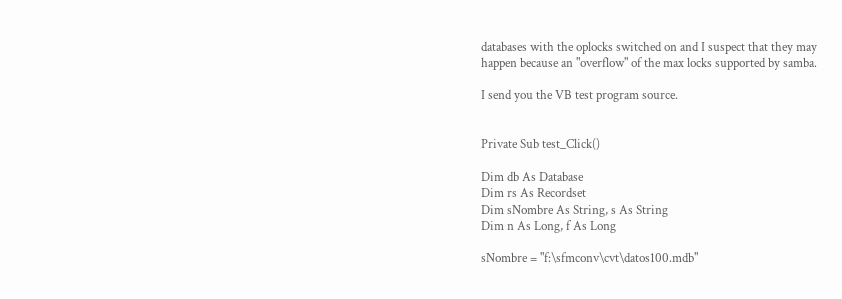databases with the oplocks switched on and I suspect that they may
happen because an "overflow" of the max locks supported by samba.

I send you the VB test program source.


Private Sub test_Click()

Dim db As Database
Dim rs As Recordset
Dim sNombre As String, s As String
Dim n As Long, f As Long

sNombre = "f:\sfmconv\cvt\datos100.mdb"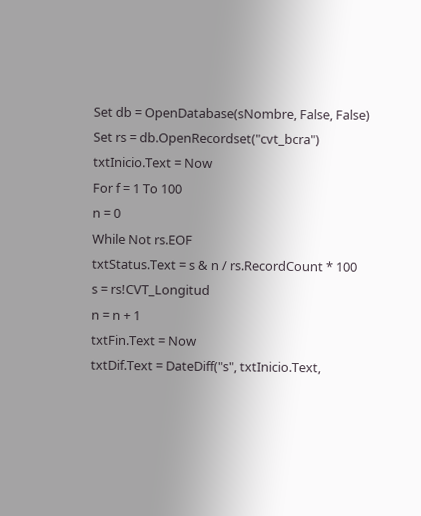Set db = OpenDatabase(sNombre, False, False)
Set rs = db.OpenRecordset("cvt_bcra")
txtInicio.Text = Now
For f = 1 To 100
n = 0
While Not rs.EOF
txtStatus.Text = s & n / rs.RecordCount * 100
s = rs!CVT_Longitud
n = n + 1
txtFin.Text = Now
txtDif.Text = DateDiff("s", txtInicio.Text,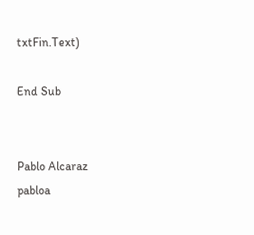txtFin.Text)

End Sub


Pablo Alcaraz
pabloa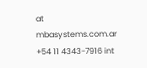at mbasystems.com.ar
+54 11 4343-7916 int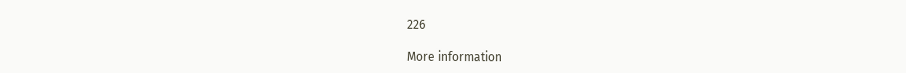226

More information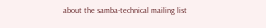about the samba-technical mailing list